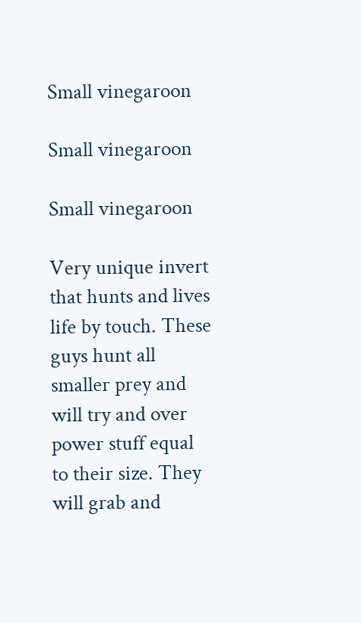Small vinegaroon

Small vinegaroon

Small vinegaroon

Very unique invert that hunts and lives life by touch. These guys hunt all smaller prey and will try and over power stuff equal to their size. They will grab and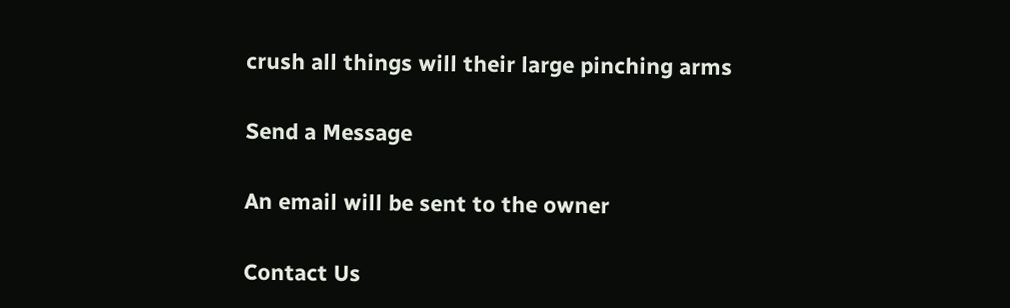crush all things will their large pinching arms

Send a Message

An email will be sent to the owner

Contact Us